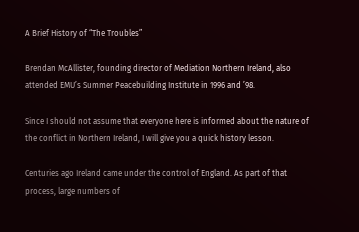A Brief History of “The Troubles”

Brendan McAllister, founding director of Mediation Northern Ireland, also attended EMU’s Summer Peacebuilding Institute in 1996 and ’98.

Since I should not assume that everyone here is informed about the nature of the conflict in Northern Ireland, I will give you a quick history lesson.

Centuries ago Ireland came under the control of England. As part of that process, large numbers of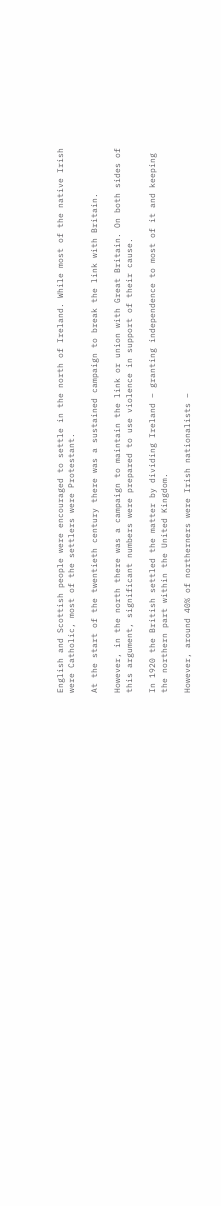English and Scottish people were encouraged to settle in the north of Ireland. While most of the native Irish were Catholic, most of the settlers were Protestant.

At the start of the twentieth century there was a sustained campaign to break the link with Britain.

However, in the north there was a campaign to maintain the link or union with Great Britain. On both sides of this argument, significant numbers were prepared to use violence in support of their cause.

In 1920 the British settled the matter by dividing Ireland – granting independence to most of it and keeping the northern part within the United Kingdom.

However, around 40% of northerners were Irish nationalists –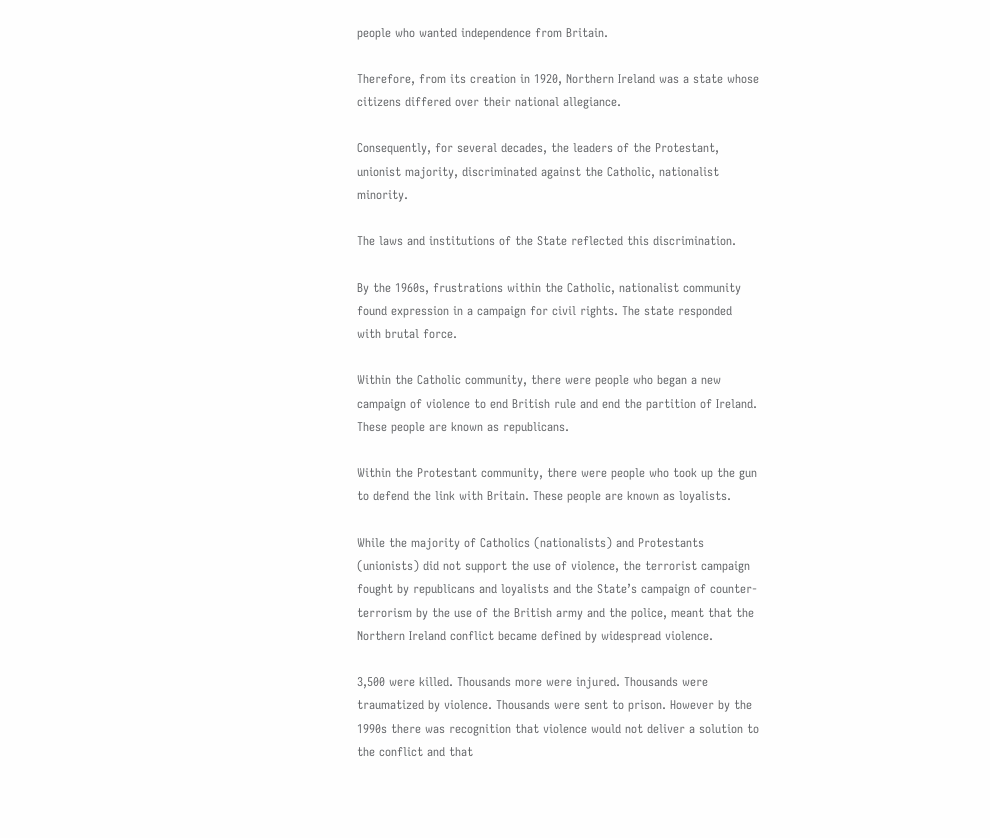people who wanted independence from Britain.

Therefore, from its creation in 1920, Northern Ireland was a state whose citizens differed over their national allegiance.

Consequently, for several decades, the leaders of the Protestant, unionist majority, discriminated against the Catholic, nationalist minority.

The laws and institutions of the State reflected this discrimination.

By the 1960s, frustrations within the Catholic, nationalist community found expression in a campaign for civil rights. The state responded with brutal force.

Within the Catholic community, there were people who began a new campaign of violence to end British rule and end the partition of Ireland. These people are known as republicans.

Within the Protestant community, there were people who took up the gun to defend the link with Britain. These people are known as loyalists.

While the majority of Catholics (nationalists) and Protestants (unionists) did not support the use of violence, the terrorist campaign fought by republicans and loyalists and the State’s campaign of counter-terrorism by the use of the British army and the police, meant that the Northern Ireland conflict became defined by widespread violence.

3,500 were killed. Thousands more were injured. Thousands were traumatized by violence. Thousands were sent to prison. However by the 1990s there was recognition that violence would not deliver a solution to the conflict and that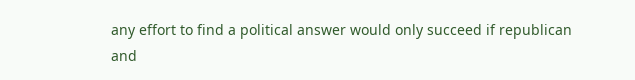any effort to find a political answer would only succeed if republican and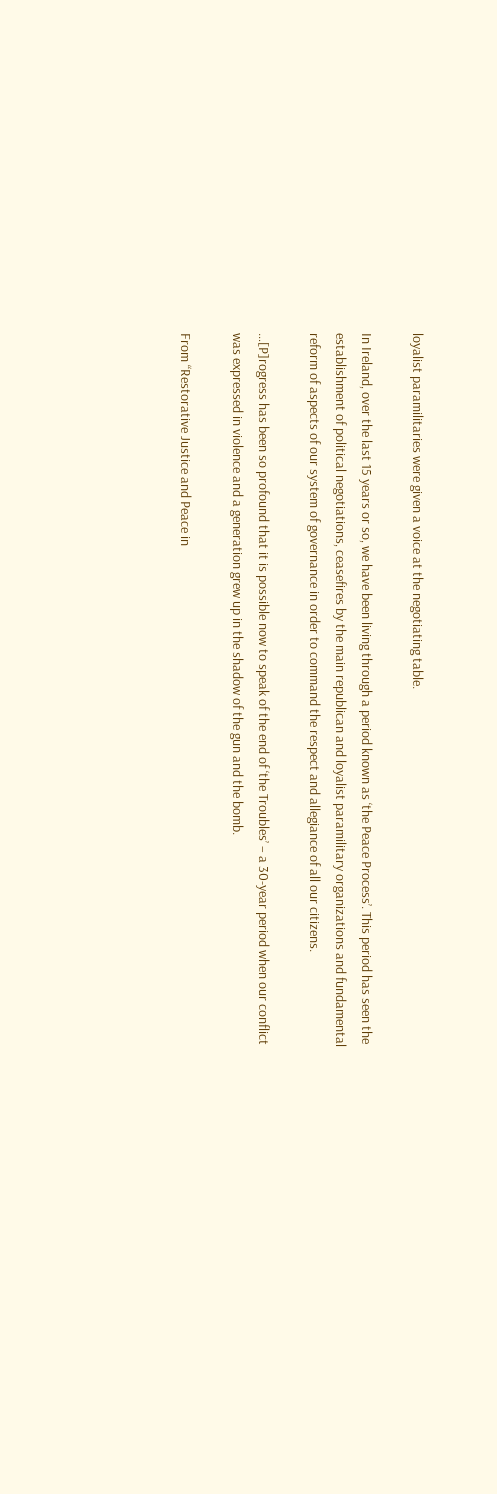loyalist paramilitaries were given a voice at the negotiating table.

In Ireland, over the last 15 years or so, we have been living through a period known as ‘the Peace Process’. This period has seen the establishment of political negotiations, ceasefires by the main republican and loyalist paramilitary organizations and fundamental reform of aspects of our system of governance in order to command the respect and allegiance of all our citizens.

…[P]rogress has been so profound that it is possible now to speak of the end of ‘the Troubles’ – a 30-year period when our conflict was expressed in violence and a generation grew up in the shadow of the gun and the bomb.

From “Restorative Justice and Peace in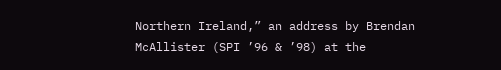Northern Ireland,” an address by Brendan McAllister (SPI ’96 & ’98) at the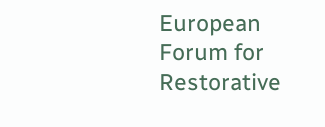European Forum for Restorative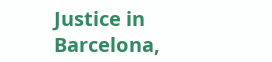Justice in Barcelona,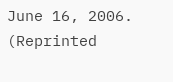June 16, 2006. (Reprinted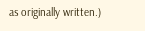as originally written.)